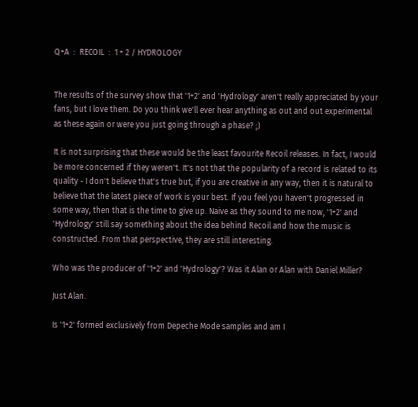Q+A  :  RECOIL  :  1 + 2 / HYDROLOGY


The results of the survey show that '1+2' and 'Hydrology' aren't really appreciated by your fans, but I love them. Do you think we'll ever hear anything as out and out experimental as these again or were you just going through a phase? ;)

It is not surprising that these would be the least favourite Recoil releases. In fact, I would be more concerned if they weren't. It's not that the popularity of a record is related to its quality - I don't believe that's true but, if you are creative in any way, then it is natural to believe that the latest piece of work is your best. If you feel you haven't progressed in some way, then that is the time to give up. Naive as they sound to me now, '1+2' and 'Hydrology' still say something about the idea behind Recoil and how the music is constructed. From that perspective, they are still interesting.

Who was the producer of '1+2' and 'Hydrology'? Was it Alan or Alan with Daniel Miller?

Just Alan.

Is '1+2' formed exclusively from Depeche Mode samples and am I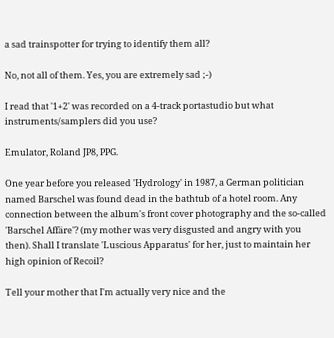a sad trainspotter for trying to identify them all?

No, not all of them. Yes, you are extremely sad ;-)

I read that '1+2' was recorded on a 4-track portastudio but what instruments/samplers did you use?

Emulator, Roland JP8, PPG.

One year before you released 'Hydrology' in 1987, a German politician named Barschel was found dead in the bathtub of a hotel room. Any connection between the album's front cover photography and the so-called 'Barschel Affäre'? (my mother was very disgusted and angry with you then). Shall I translate 'Luscious Apparatus' for her, just to maintain her high opinion of Recoil?

Tell your mother that I'm actually very nice and the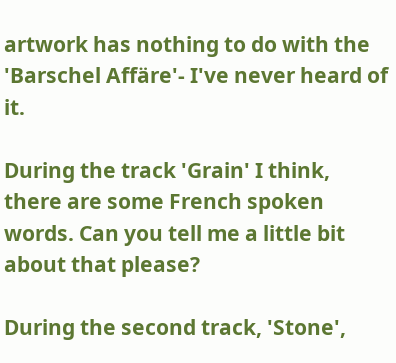artwork has nothing to do with the 'Barschel Affäre'- I've never heard of it.

During the track 'Grain' I think, there are some French spoken words. Can you tell me a little bit about that please?

During the second track, 'Stone',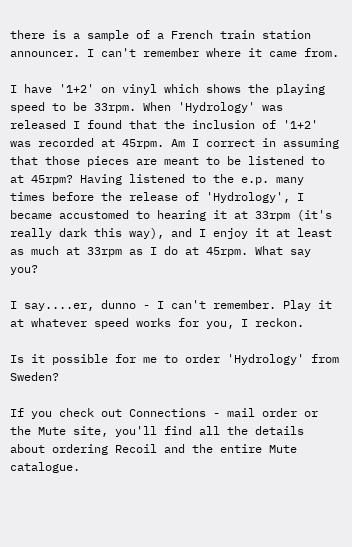there is a sample of a French train station announcer. I can't remember where it came from.

I have '1+2' on vinyl which shows the playing speed to be 33rpm. When 'Hydrology' was released I found that the inclusion of '1+2' was recorded at 45rpm. Am I correct in assuming that those pieces are meant to be listened to at 45rpm? Having listened to the e.p. many times before the release of 'Hydrology', I became accustomed to hearing it at 33rpm (it's really dark this way), and I enjoy it at least as much at 33rpm as I do at 45rpm. What say you?

I say....er, dunno - I can't remember. Play it at whatever speed works for you, I reckon.

Is it possible for me to order 'Hydrology' from Sweden?

If you check out Connections - mail order or the Mute site, you'll find all the details about ordering Recoil and the entire Mute catalogue.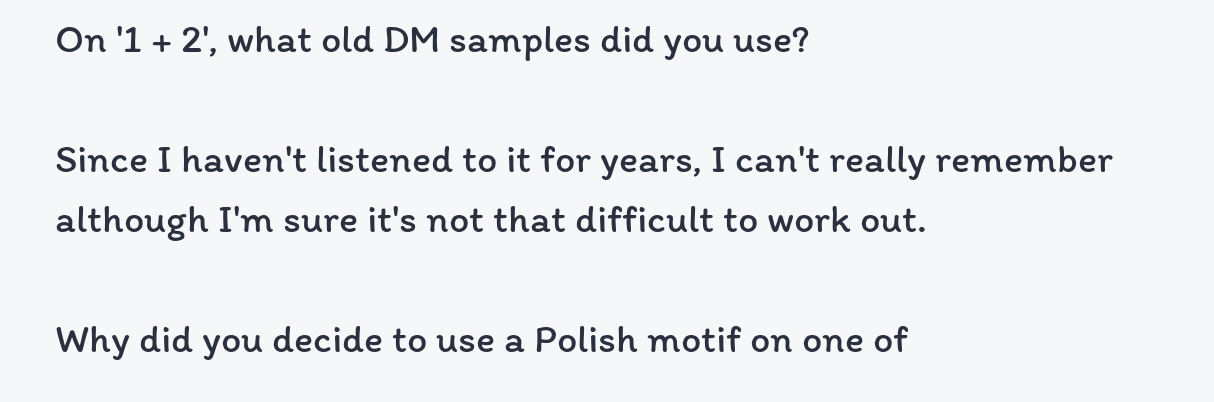On '1 + 2', what old DM samples did you use?

Since I haven't listened to it for years, I can't really remember although I'm sure it's not that difficult to work out.

Why did you decide to use a Polish motif on one of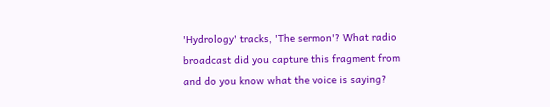'Hydrology' tracks, 'The sermon'? What radio broadcast did you capture this fragment from and do you know what the voice is saying?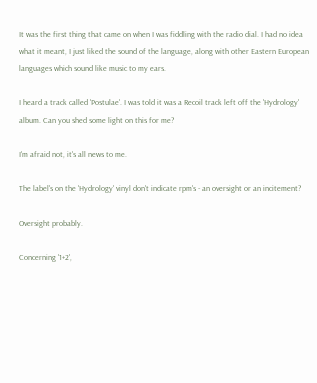It was the first thing that came on when I was fiddling with the radio dial. I had no idea what it meant, I just liked the sound of the language, along with other Eastern European languages which sound like music to my ears.

I heard a track called 'Postulae'. I was told it was a Recoil track left off the 'Hydrology' album. Can you shed some light on this for me?

I'm afraid not, it's all news to me.

The label's on the 'Hydrology' vinyl don't indicate rpm's - an oversight or an incitement?

Oversight probably.

Concerning '1+2',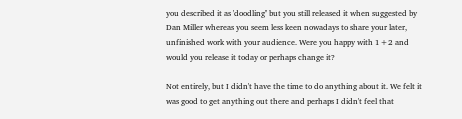you described it as 'doodling'' but you still released it when suggested by Dan Miller whereas you seem less keen nowadays to share your later, unfinished work with your audience. Were you happy with 1+2 and would you release it today or perhaps change it?

Not entirely, but I didn't have the time to do anything about it. We felt it was good to get anything out there and perhaps I didn't feel that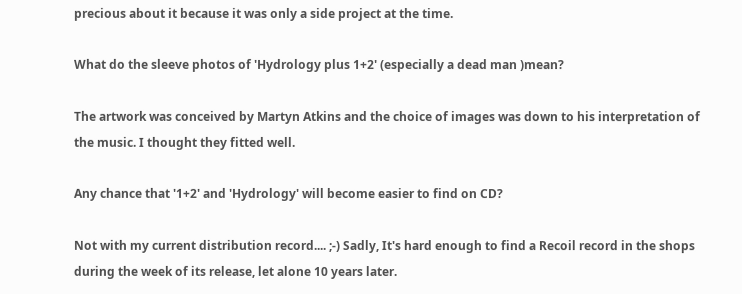precious about it because it was only a side project at the time.

What do the sleeve photos of 'Hydrology plus 1+2' (especially a dead man )mean?

The artwork was conceived by Martyn Atkins and the choice of images was down to his interpretation of the music. I thought they fitted well.

Any chance that '1+2' and 'Hydrology' will become easier to find on CD?

Not with my current distribution record.... ;-) Sadly, It's hard enough to find a Recoil record in the shops during the week of its release, let alone 10 years later.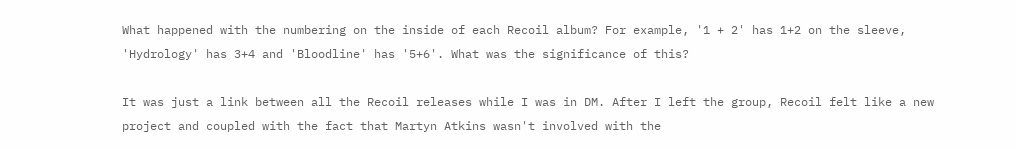What happened with the numbering on the inside of each Recoil album? For example, '1 + 2' has 1+2 on the sleeve, 'Hydrology' has 3+4 and 'Bloodline' has '5+6'. What was the significance of this?

It was just a link between all the Recoil releases while I was in DM. After I left the group, Recoil felt like a new project and coupled with the fact that Martyn Atkins wasn't involved with the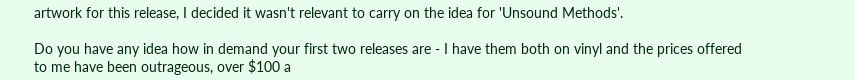artwork for this release, I decided it wasn't relevant to carry on the idea for 'Unsound Methods'.

Do you have any idea how in demand your first two releases are - I have them both on vinyl and the prices offered to me have been outrageous, over $100 a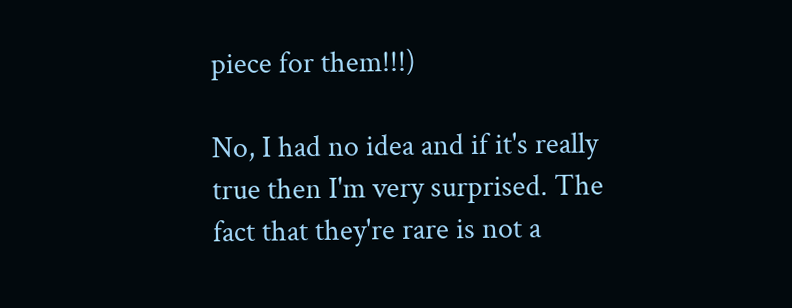piece for them!!!)

No, I had no idea and if it's really true then I'm very surprised. The fact that they're rare is not a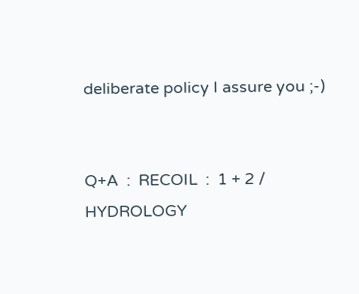deliberate policy I assure you ;-)


Q+A  :  RECOIL  :  1 + 2 / HYDROLOGY